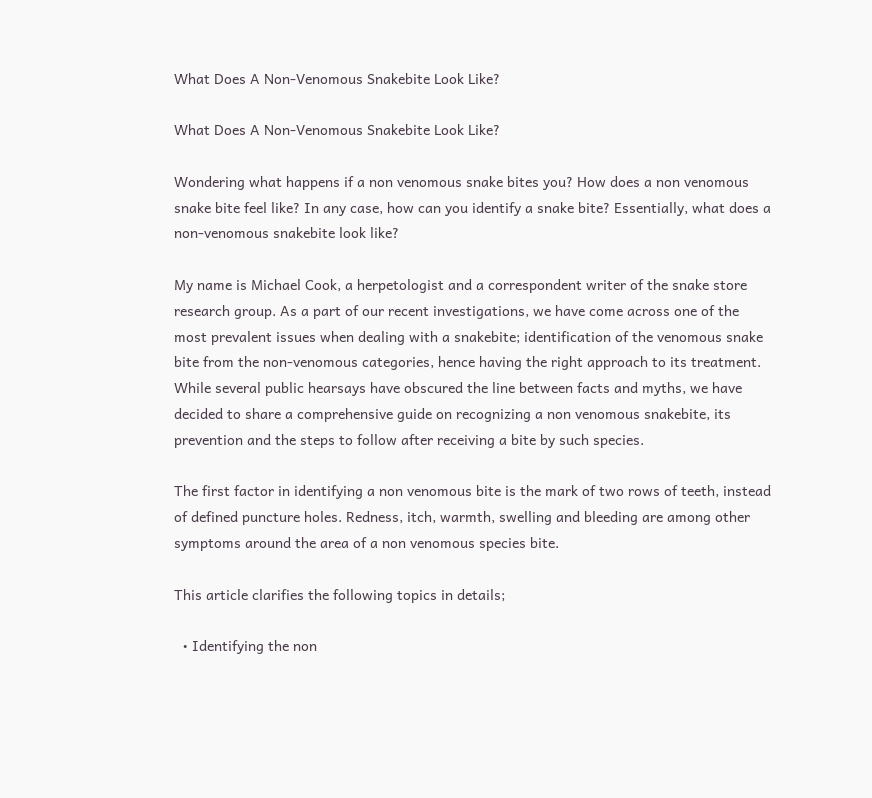What Does A Non-Venomous Snakebite Look Like?

What Does A Non-Venomous Snakebite Look Like?

Wondering what happens if a non venomous snake bites you? How does a non venomous snake bite feel like? In any case, how can you identify a snake bite? Essentially, what does a non-venomous snakebite look like?

My name is Michael Cook, a herpetologist and a correspondent writer of the snake store research group. As a part of our recent investigations, we have come across one of the most prevalent issues when dealing with a snakebite; identification of the venomous snake bite from the non-venomous categories, hence having the right approach to its treatment. While several public hearsays have obscured the line between facts and myths, we have decided to share a comprehensive guide on recognizing a non venomous snakebite, its prevention and the steps to follow after receiving a bite by such species.

The first factor in identifying a non venomous bite is the mark of two rows of teeth, instead of defined puncture holes. Redness, itch, warmth, swelling and bleeding are among other symptoms around the area of a non venomous species bite.

This article clarifies the following topics in details;

  • Identifying the non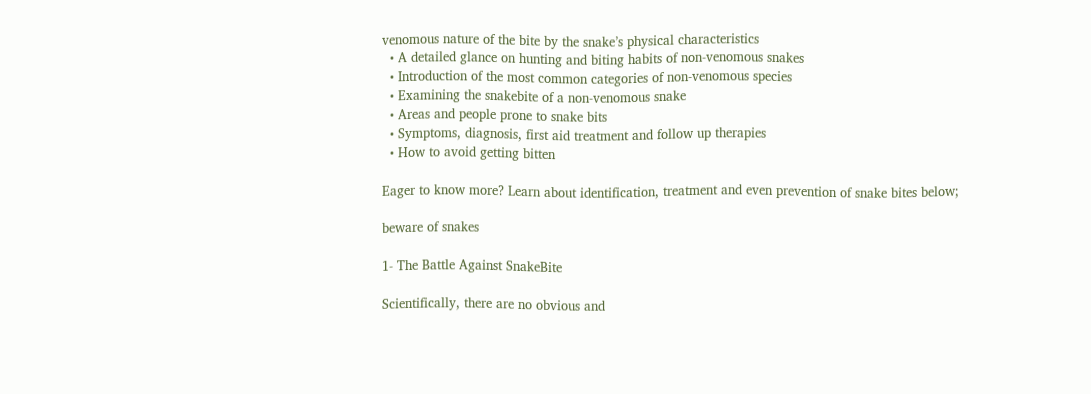venomous nature of the bite by the snake’s physical characteristics
  • A detailed glance on hunting and biting habits of non-venomous snakes
  • Introduction of the most common categories of non-venomous species
  • Examining the snakebite of a non-venomous snake
  • Areas and people prone to snake bits
  • Symptoms, diagnosis, first aid treatment and follow up therapies
  • How to avoid getting bitten

Eager to know more? Learn about identification, treatment and even prevention of snake bites below;

beware of snakes

1- The Battle Against SnakeBite

Scientifically, there are no obvious and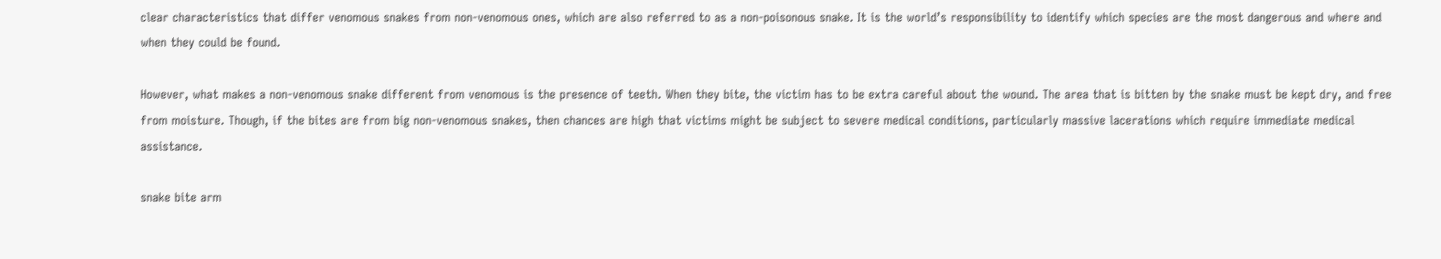clear characteristics that differ venomous snakes from non-venomous ones, which are also referred to as a non-poisonous snake. It is the world’s responsibility to identify which species are the most dangerous and where and when they could be found.

However, what makes a non-venomous snake different from venomous is the presence of teeth. When they bite, the victim has to be extra careful about the wound. The area that is bitten by the snake must be kept dry, and free from moisture. Though, if the bites are from big non-venomous snakes, then chances are high that victims might be subject to severe medical conditions, particularly massive lacerations which require immediate medical assistance.

snake bite arm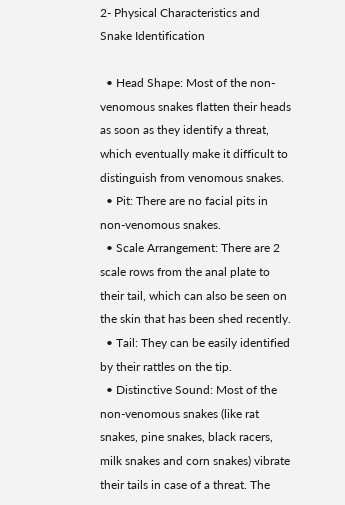2- Physical Characteristics and Snake Identification

  • Head Shape: Most of the non-venomous snakes flatten their heads as soon as they identify a threat, which eventually make it difficult to distinguish from venomous snakes.
  • Pit: There are no facial pits in non-venomous snakes.
  • Scale Arrangement: There are 2 scale rows from the anal plate to their tail, which can also be seen on the skin that has been shed recently.
  • Tail: They can be easily identified by their rattles on the tip.
  • Distinctive Sound: Most of the non-venomous snakes (like rat snakes, pine snakes, black racers, milk snakes and corn snakes) vibrate their tails in case of a threat. The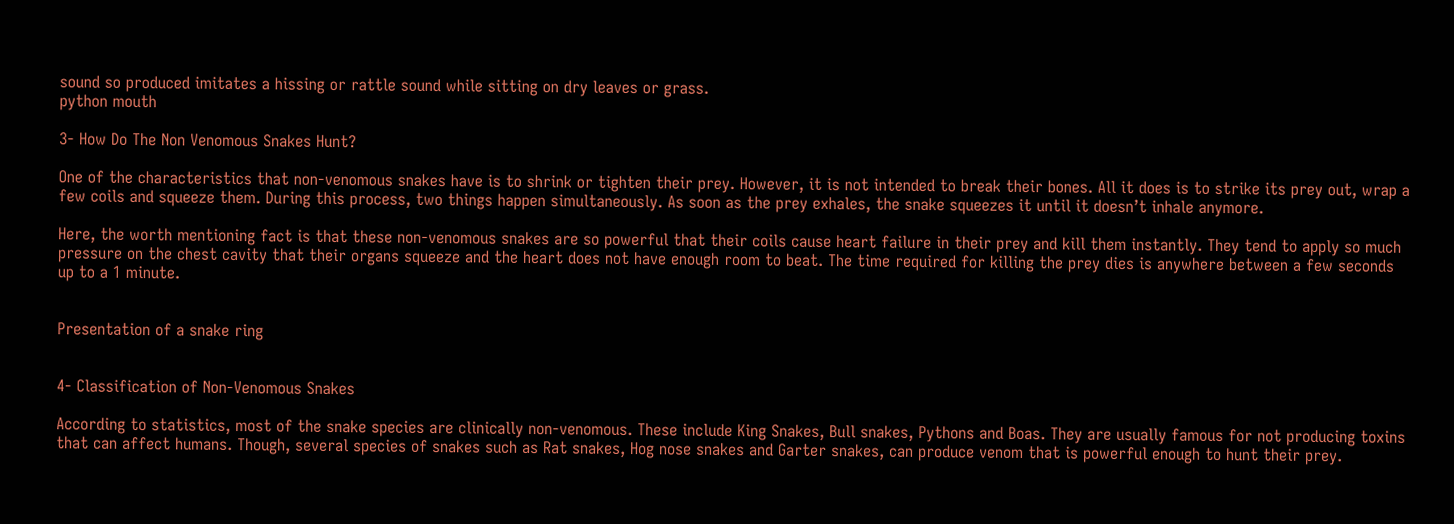sound so produced imitates a hissing or rattle sound while sitting on dry leaves or grass.
python mouth

3- How Do The Non Venomous Snakes Hunt?

One of the characteristics that non-venomous snakes have is to shrink or tighten their prey. However, it is not intended to break their bones. All it does is to strike its prey out, wrap a few coils and squeeze them. During this process, two things happen simultaneously. As soon as the prey exhales, the snake squeezes it until it doesn’t inhale anymore.

Here, the worth mentioning fact is that these non-venomous snakes are so powerful that their coils cause heart failure in their prey and kill them instantly. They tend to apply so much pressure on the chest cavity that their organs squeeze and the heart does not have enough room to beat. The time required for killing the prey dies is anywhere between a few seconds up to a 1 minute.


Presentation of a snake ring


4- Classification of Non-Venomous Snakes

According to statistics, most of the snake species are clinically non-venomous. These include King Snakes, Bull snakes, Pythons and Boas. They are usually famous for not producing toxins that can affect humans. Though, several species of snakes such as Rat snakes, Hog nose snakes and Garter snakes, can produce venom that is powerful enough to hunt their prey.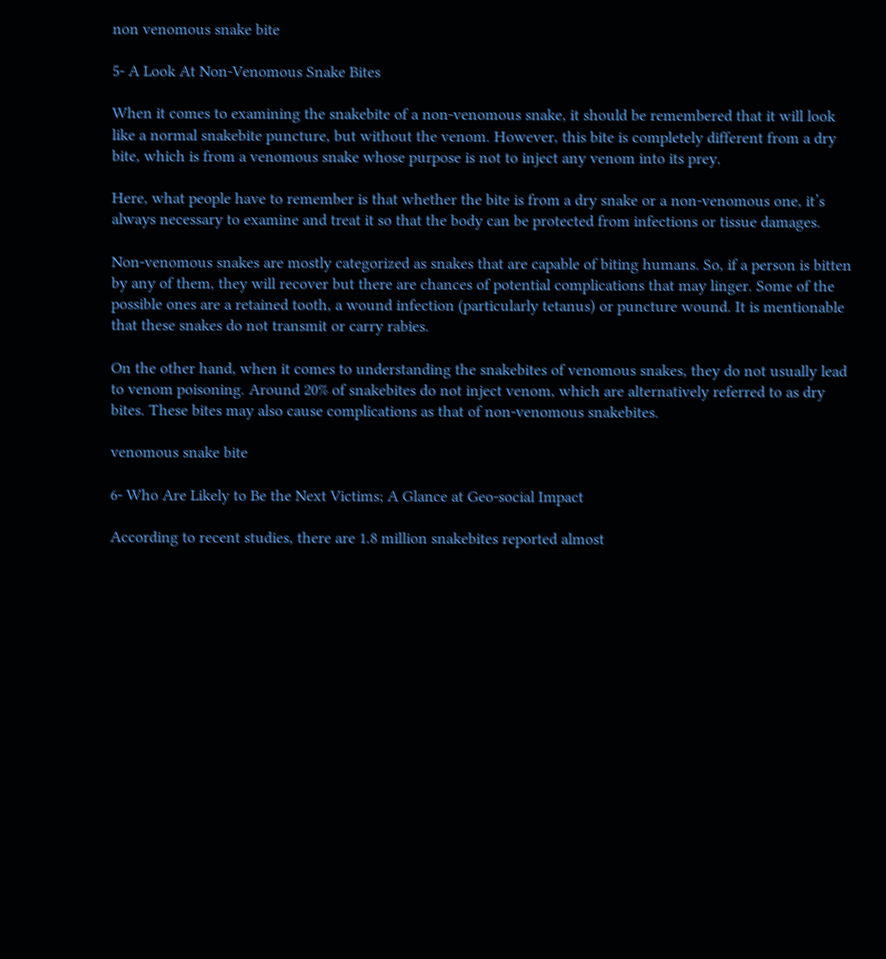non venomous snake bite

5- A Look At Non-Venomous Snake Bites

When it comes to examining the snakebite of a non-venomous snake, it should be remembered that it will look like a normal snakebite puncture, but without the venom. However, this bite is completely different from a dry bite, which is from a venomous snake whose purpose is not to inject any venom into its prey.

Here, what people have to remember is that whether the bite is from a dry snake or a non-venomous one, it’s always necessary to examine and treat it so that the body can be protected from infections or tissue damages.

Non-venomous snakes are mostly categorized as snakes that are capable of biting humans. So, if a person is bitten by any of them, they will recover but there are chances of potential complications that may linger. Some of the possible ones are a retained tooth, a wound infection (particularly tetanus) or puncture wound. It is mentionable that these snakes do not transmit or carry rabies.

On the other hand, when it comes to understanding the snakebites of venomous snakes, they do not usually lead to venom poisoning. Around 20% of snakebites do not inject venom, which are alternatively referred to as dry bites. These bites may also cause complications as that of non-venomous snakebites.

venomous snake bite

6- Who Are Likely to Be the Next Victims; A Glance at Geo-social Impact

According to recent studies, there are 1.8 million snakebites reported almost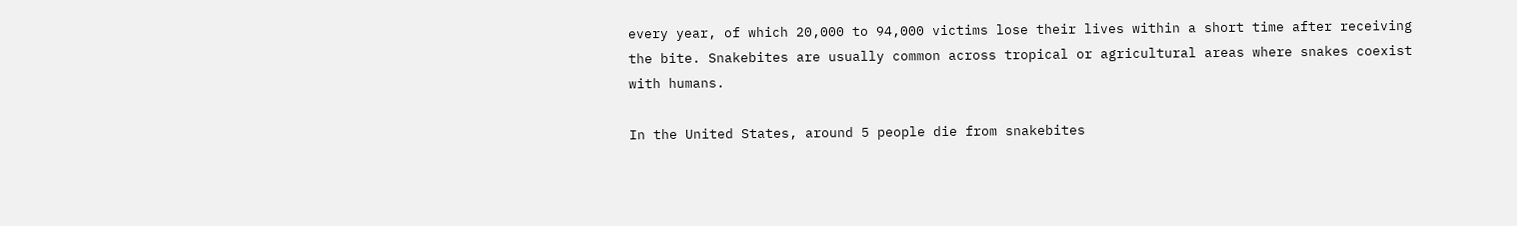every year, of which 20,000 to 94,000 victims lose their lives within a short time after receiving the bite. Snakebites are usually common across tropical or agricultural areas where snakes coexist with humans.

In the United States, around 5 people die from snakebites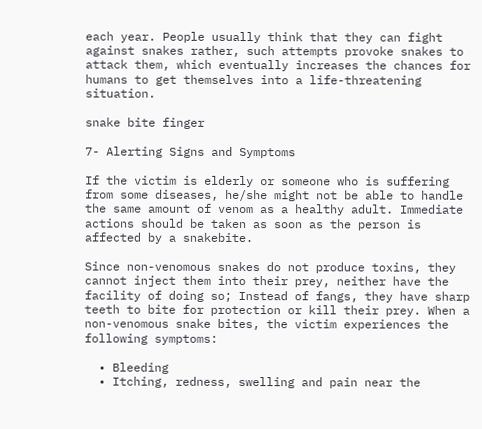each year. People usually think that they can fight against snakes rather, such attempts provoke snakes to attack them, which eventually increases the chances for humans to get themselves into a life-threatening situation.

snake bite finger

7- Alerting Signs and Symptoms

If the victim is elderly or someone who is suffering from some diseases, he/she might not be able to handle the same amount of venom as a healthy adult. Immediate actions should be taken as soon as the person is affected by a snakebite.

Since non-venomous snakes do not produce toxins, they cannot inject them into their prey, neither have the facility of doing so; Instead of fangs, they have sharp teeth to bite for protection or kill their prey. When a non-venomous snake bites, the victim experiences the following symptoms:

  • Bleeding
  • Itching, redness, swelling and pain near the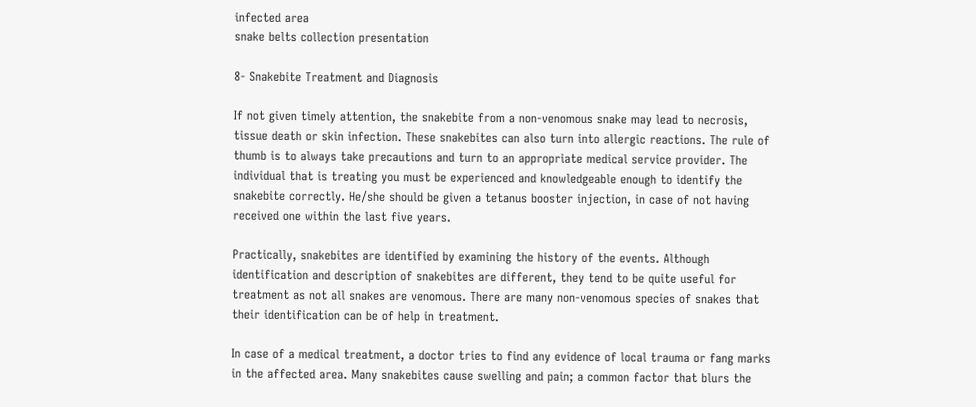infected area
snake belts collection presentation

8- Snakebite Treatment and Diagnosis

If not given timely attention, the snakebite from a non-venomous snake may lead to necrosis, tissue death or skin infection. These snakebites can also turn into allergic reactions. The rule of thumb is to always take precautions and turn to an appropriate medical service provider. The individual that is treating you must be experienced and knowledgeable enough to identify the snakebite correctly. He/she should be given a tetanus booster injection, in case of not having received one within the last five years.

Practically, snakebites are identified by examining the history of the events. Although identification and description of snakebites are different, they tend to be quite useful for treatment as not all snakes are venomous. There are many non-venomous species of snakes that their identification can be of help in treatment.

In case of a medical treatment, a doctor tries to find any evidence of local trauma or fang marks in the affected area. Many snakebites cause swelling and pain; a common factor that blurs the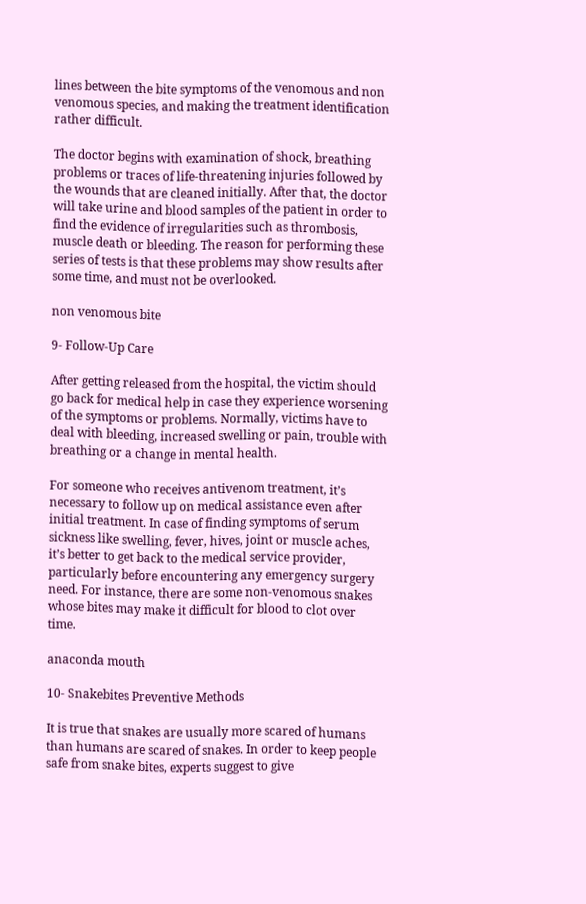lines between the bite symptoms of the venomous and non venomous species, and making the treatment identification rather difficult.

The doctor begins with examination of shock, breathing problems or traces of life-threatening injuries followed by the wounds that are cleaned initially. After that, the doctor will take urine and blood samples of the patient in order to find the evidence of irregularities such as thrombosis, muscle death or bleeding. The reason for performing these series of tests is that these problems may show results after some time, and must not be overlooked.

non venomous bite

9- Follow-Up Care

After getting released from the hospital, the victim should go back for medical help in case they experience worsening of the symptoms or problems. Normally, victims have to deal with bleeding, increased swelling or pain, trouble with breathing or a change in mental health.

For someone who receives antivenom treatment, it’s necessary to follow up on medical assistance even after initial treatment. In case of finding symptoms of serum sickness like swelling, fever, hives, joint or muscle aches, it’s better to get back to the medical service provider, particularly before encountering any emergency surgery need. For instance, there are some non-venomous snakes whose bites may make it difficult for blood to clot over time.

anaconda mouth

10- Snakebites Preventive Methods

It is true that snakes are usually more scared of humans than humans are scared of snakes. In order to keep people safe from snake bites, experts suggest to give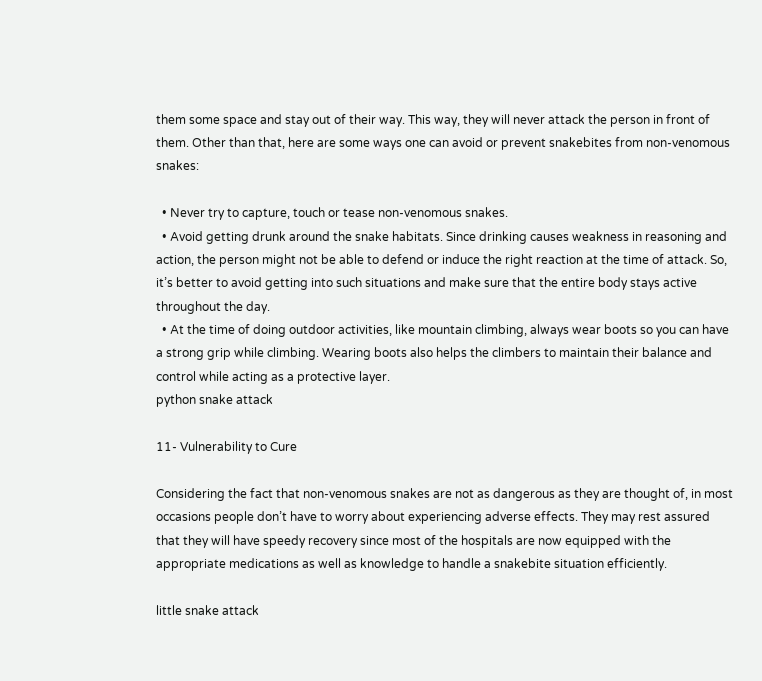them some space and stay out of their way. This way, they will never attack the person in front of them. Other than that, here are some ways one can avoid or prevent snakebites from non-venomous snakes:

  • Never try to capture, touch or tease non-venomous snakes.
  • Avoid getting drunk around the snake habitats. Since drinking causes weakness in reasoning and action, the person might not be able to defend or induce the right reaction at the time of attack. So, it’s better to avoid getting into such situations and make sure that the entire body stays active throughout the day.
  • At the time of doing outdoor activities, like mountain climbing, always wear boots so you can have a strong grip while climbing. Wearing boots also helps the climbers to maintain their balance and control while acting as a protective layer.
python snake attack

11- Vulnerability to Cure

Considering the fact that non-venomous snakes are not as dangerous as they are thought of, in most occasions people don’t have to worry about experiencing adverse effects. They may rest assured that they will have speedy recovery since most of the hospitals are now equipped with the appropriate medications as well as knowledge to handle a snakebite situation efficiently.

little snake attack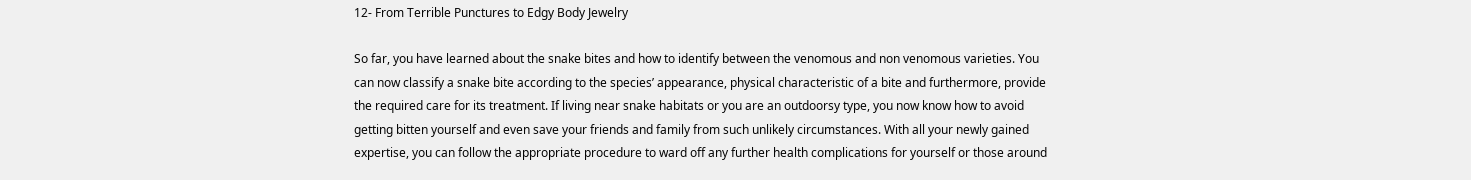12- From Terrible Punctures to Edgy Body Jewelry

So far, you have learned about the snake bites and how to identify between the venomous and non venomous varieties. You can now classify a snake bite according to the species’ appearance, physical characteristic of a bite and furthermore, provide the required care for its treatment. If living near snake habitats or you are an outdoorsy type, you now know how to avoid getting bitten yourself and even save your friends and family from such unlikely circumstances. With all your newly gained expertise, you can follow the appropriate procedure to ward off any further health complications for yourself or those around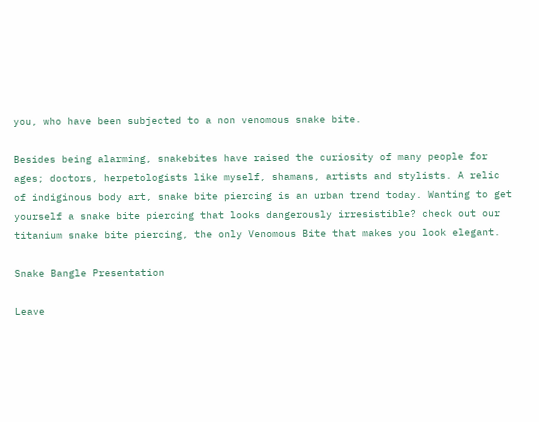you, who have been subjected to a non venomous snake bite.

Besides being alarming, snakebites have raised the curiosity of many people for ages; doctors, herpetologists like myself, shamans, artists and stylists. A relic of indiginous body art, snake bite piercing is an urban trend today. Wanting to get yourself a snake bite piercing that looks dangerously irresistible? check out our titanium snake bite piercing, the only Venomous Bite that makes you look elegant.

Snake Bangle Presentation

Leave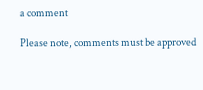a comment

Please note, comments must be approved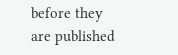before they are published